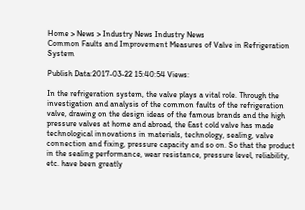Home > News > Industry News Industry News
Common Faults and Improvement Measures of Valve in Refrigeration System

Publish Data:2017-03-22 15:40:54 Views:

In the refrigeration system, the valve plays a vital role. Through the investigation and analysis of the common faults of the refrigeration valve, drawing on the design ideas of the famous brands and the high pressure valves at home and abroad, the East cold valve has made technological innovations in materials, technology, sealing, valve connection and fixing, pressure capacity and so on. So that the product in the sealing performance, wear resistance, pressure level, reliability, etc. have been greatly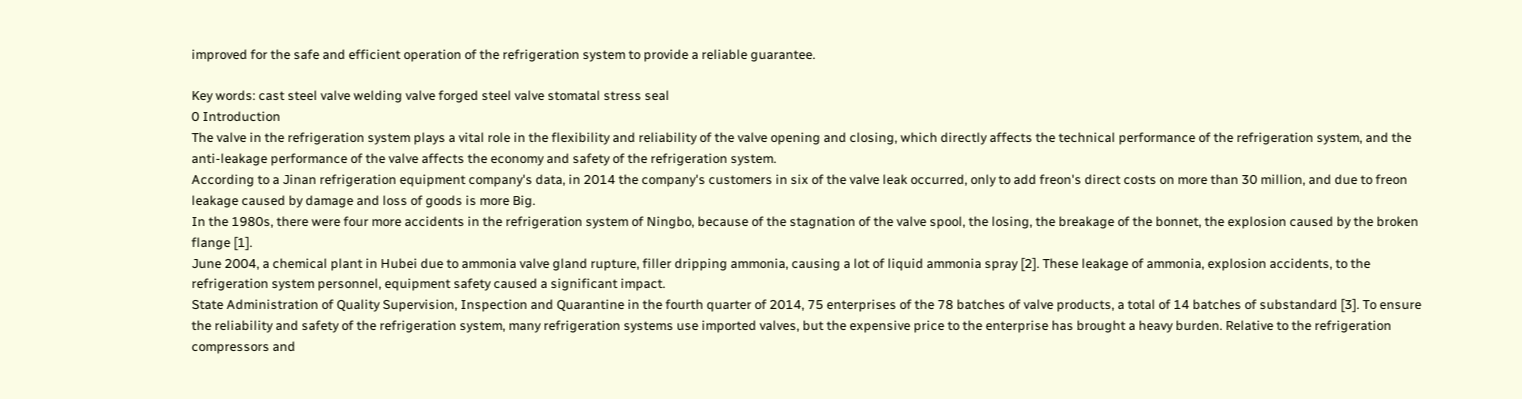improved for the safe and efficient operation of the refrigeration system to provide a reliable guarantee.

Key words: cast steel valve welding valve forged steel valve stomatal stress seal
0 Introduction
The valve in the refrigeration system plays a vital role in the flexibility and reliability of the valve opening and closing, which directly affects the technical performance of the refrigeration system, and the anti-leakage performance of the valve affects the economy and safety of the refrigeration system.
According to a Jinan refrigeration equipment company's data, in 2014 the company's customers in six of the valve leak occurred, only to add freon's direct costs on more than 30 million, and due to freon leakage caused by damage and loss of goods is more Big.
In the 1980s, there were four more accidents in the refrigeration system of Ningbo, because of the stagnation of the valve spool, the losing, the breakage of the bonnet, the explosion caused by the broken flange [1].
June 2004, a chemical plant in Hubei due to ammonia valve gland rupture, filler dripping ammonia, causing a lot of liquid ammonia spray [2]. These leakage of ammonia, explosion accidents, to the refrigeration system personnel, equipment safety caused a significant impact.
State Administration of Quality Supervision, Inspection and Quarantine in the fourth quarter of 2014, 75 enterprises of the 78 batches of valve products, a total of 14 batches of substandard [3]. To ensure the reliability and safety of the refrigeration system, many refrigeration systems use imported valves, but the expensive price to the enterprise has brought a heavy burden. Relative to the refrigeration compressors and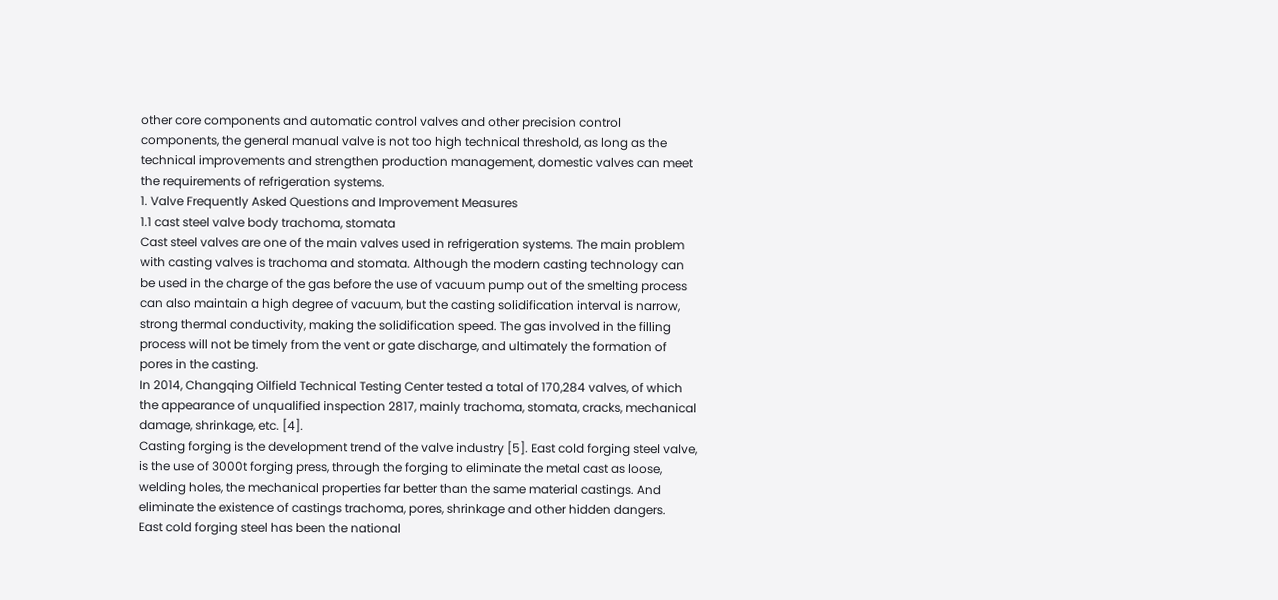other core components and automatic control valves and other precision control components, the general manual valve is not too high technical threshold, as long as the technical improvements and strengthen production management, domestic valves can meet the requirements of refrigeration systems.
1. Valve Frequently Asked Questions and Improvement Measures
1.1 cast steel valve body trachoma, stomata
Cast steel valves are one of the main valves used in refrigeration systems. The main problem with casting valves is trachoma and stomata. Although the modern casting technology can be used in the charge of the gas before the use of vacuum pump out of the smelting process can also maintain a high degree of vacuum, but the casting solidification interval is narrow, strong thermal conductivity, making the solidification speed. The gas involved in the filling process will not be timely from the vent or gate discharge, and ultimately the formation of pores in the casting.
In 2014, Changqing Oilfield Technical Testing Center tested a total of 170,284 valves, of which the appearance of unqualified inspection 2817, mainly trachoma, stomata, cracks, mechanical damage, shrinkage, etc. [4].
Casting forging is the development trend of the valve industry [5]. East cold forging steel valve, is the use of 3000t forging press, through the forging to eliminate the metal cast as loose, welding holes, the mechanical properties far better than the same material castings. And eliminate the existence of castings trachoma, pores, shrinkage and other hidden dangers.
East cold forging steel has been the national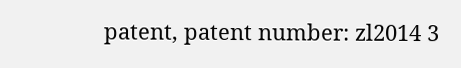patent, patent number: zl2014 3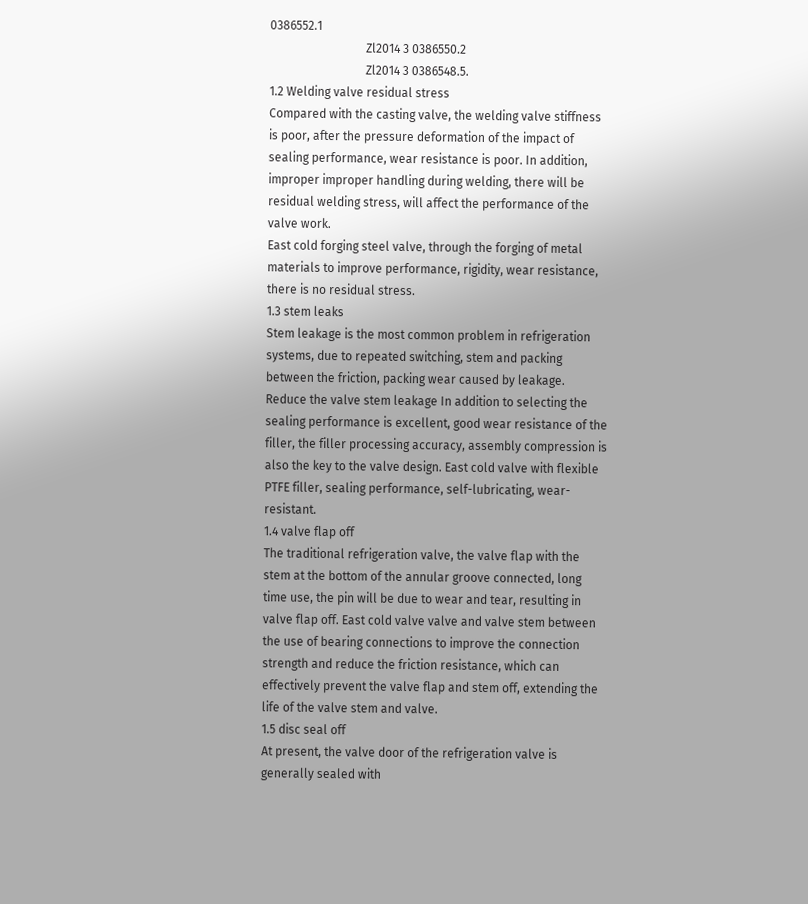0386552.1
                                Zl2014 3 0386550.2
                                Zl2014 3 0386548.5.
1.2 Welding valve residual stress
Compared with the casting valve, the welding valve stiffness is poor, after the pressure deformation of the impact of sealing performance, wear resistance is poor. In addition, improper improper handling during welding, there will be residual welding stress, will affect the performance of the valve work.
East cold forging steel valve, through the forging of metal materials to improve performance, rigidity, wear resistance, there is no residual stress.
1.3 stem leaks
Stem leakage is the most common problem in refrigeration systems, due to repeated switching, stem and packing between the friction, packing wear caused by leakage. Reduce the valve stem leakage In addition to selecting the sealing performance is excellent, good wear resistance of the filler, the filler processing accuracy, assembly compression is also the key to the valve design. East cold valve with flexible PTFE filler, sealing performance, self-lubricating, wear-resistant.
1.4 valve flap off
The traditional refrigeration valve, the valve flap with the stem at the bottom of the annular groove connected, long time use, the pin will be due to wear and tear, resulting in valve flap off. East cold valve valve and valve stem between the use of bearing connections to improve the connection strength and reduce the friction resistance, which can effectively prevent the valve flap and stem off, extending the life of the valve stem and valve.
1.5 disc seal off
At present, the valve door of the refrigeration valve is generally sealed with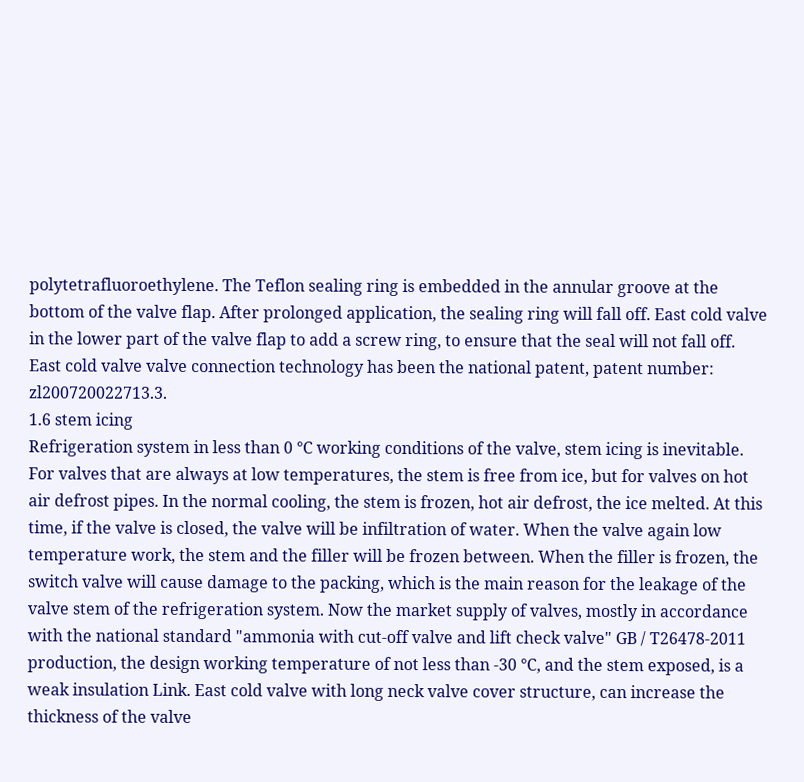polytetrafluoroethylene. The Teflon sealing ring is embedded in the annular groove at the bottom of the valve flap. After prolonged application, the sealing ring will fall off. East cold valve in the lower part of the valve flap to add a screw ring, to ensure that the seal will not fall off.
East cold valve valve connection technology has been the national patent, patent number: zl200720022713.3.
1.6 stem icing
Refrigeration system in less than 0 ℃ working conditions of the valve, stem icing is inevitable. For valves that are always at low temperatures, the stem is free from ice, but for valves on hot air defrost pipes. In the normal cooling, the stem is frozen, hot air defrost, the ice melted. At this time, if the valve is closed, the valve will be infiltration of water. When the valve again low temperature work, the stem and the filler will be frozen between. When the filler is frozen, the switch valve will cause damage to the packing, which is the main reason for the leakage of the valve stem of the refrigeration system. Now the market supply of valves, mostly in accordance with the national standard "ammonia with cut-off valve and lift check valve" GB / T26478-2011 production, the design working temperature of not less than -30 ℃, and the stem exposed, is a weak insulation Link. East cold valve with long neck valve cover structure, can increase the thickness of the valve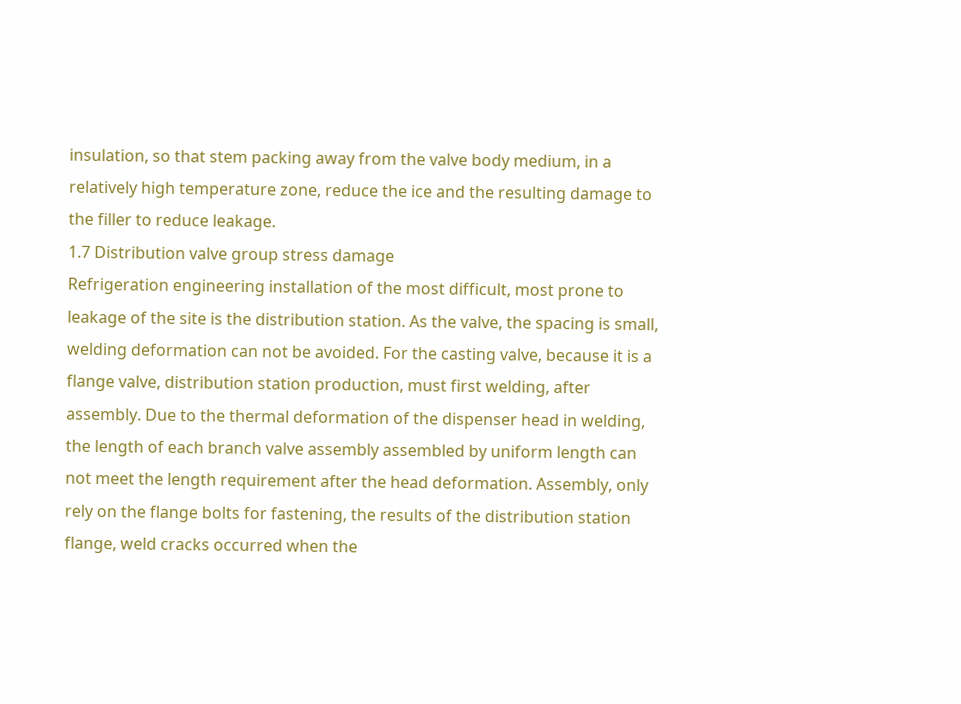insulation, so that stem packing away from the valve body medium, in a relatively high temperature zone, reduce the ice and the resulting damage to the filler to reduce leakage.
1.7 Distribution valve group stress damage
Refrigeration engineering installation of the most difficult, most prone to leakage of the site is the distribution station. As the valve, the spacing is small, welding deformation can not be avoided. For the casting valve, because it is a flange valve, distribution station production, must first welding, after assembly. Due to the thermal deformation of the dispenser head in welding, the length of each branch valve assembly assembled by uniform length can not meet the length requirement after the head deformation. Assembly, only rely on the flange bolts for fastening, the results of the distribution station flange, weld cracks occurred when the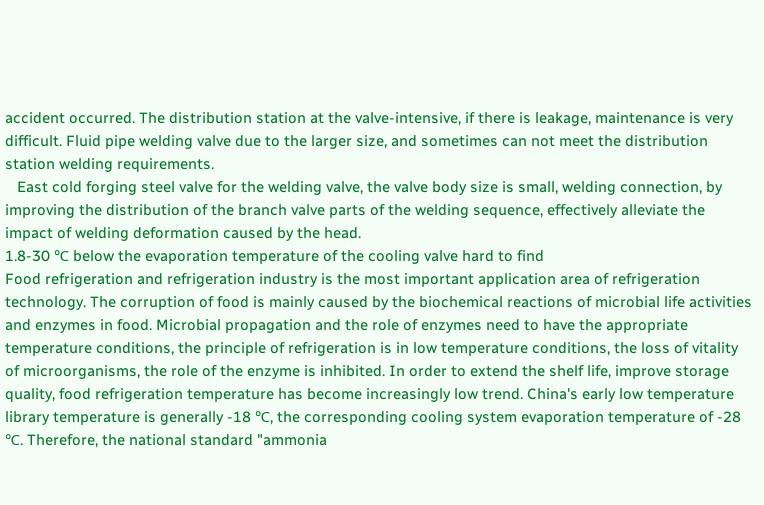accident occurred. The distribution station at the valve-intensive, if there is leakage, maintenance is very difficult. Fluid pipe welding valve due to the larger size, and sometimes can not meet the distribution station welding requirements.
   East cold forging steel valve for the welding valve, the valve body size is small, welding connection, by improving the distribution of the branch valve parts of the welding sequence, effectively alleviate the impact of welding deformation caused by the head.
1.8-30 ℃ below the evaporation temperature of the cooling valve hard to find
Food refrigeration and refrigeration industry is the most important application area of refrigeration technology. The corruption of food is mainly caused by the biochemical reactions of microbial life activities and enzymes in food. Microbial propagation and the role of enzymes need to have the appropriate temperature conditions, the principle of refrigeration is in low temperature conditions, the loss of vitality of microorganisms, the role of the enzyme is inhibited. In order to extend the shelf life, improve storage quality, food refrigeration temperature has become increasingly low trend. China's early low temperature library temperature is generally -18 ℃, the corresponding cooling system evaporation temperature of -28 ℃. Therefore, the national standard "ammonia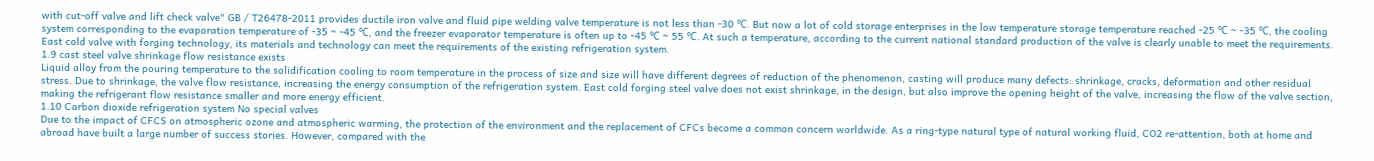with cut-off valve and lift check valve" GB / T26478-2011 provides ductile iron valve and fluid pipe welding valve temperature is not less than -30 ℃. But now a lot of cold storage enterprises in the low temperature storage temperature reached -25 ℃ ~ -35 ℃, the cooling system corresponding to the evaporation temperature of -35 ~ -45 ℃, and the freezer evaporator temperature is often up to -45 ℃ ~ 55 ℃. At such a temperature, according to the current national standard production of the valve is clearly unable to meet the requirements. East cold valve with forging technology, its materials and technology can meet the requirements of the existing refrigeration system.
1.9 cast steel valve shrinkage flow resistance exists
Liquid alloy from the pouring temperature to the solidification cooling to room temperature in the process of size and size will have different degrees of reduction of the phenomenon, casting will produce many defects: shrinkage, cracks, deformation and other residual stress. Due to shrinkage, the valve flow resistance, increasing the energy consumption of the refrigeration system. East cold forging steel valve does not exist shrinkage, in the design, but also improve the opening height of the valve, increasing the flow of the valve section, making the refrigerant flow resistance smaller and more energy efficient.
1.10 Carbon dioxide refrigeration system No special valves
Due to the impact of CFCS on atmospheric ozone and atmospheric warming, the protection of the environment and the replacement of CFCs become a common concern worldwide. As a ring-type natural type of natural working fluid, CO2 re-attention, both at home and abroad have built a large number of success stories. However, compared with the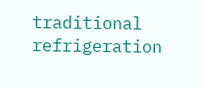traditional refrigeration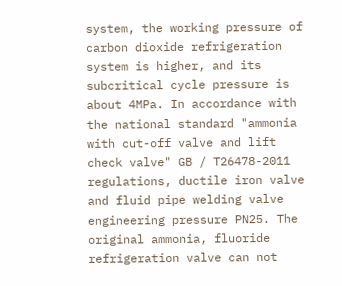system, the working pressure of carbon dioxide refrigeration system is higher, and its subcritical cycle pressure is about 4MPa. In accordance with the national standard "ammonia with cut-off valve and lift check valve" GB / T26478-2011 regulations, ductile iron valve and fluid pipe welding valve engineering pressure PN25. The original ammonia, fluoride refrigeration valve can not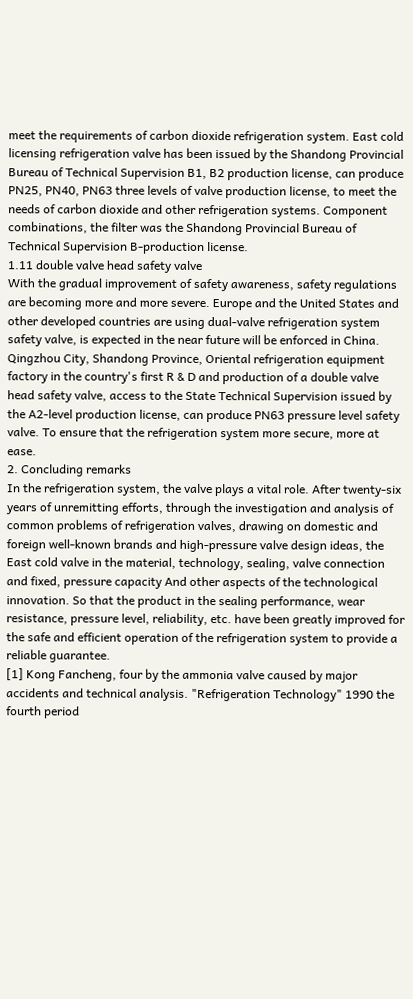meet the requirements of carbon dioxide refrigeration system. East cold licensing refrigeration valve has been issued by the Shandong Provincial Bureau of Technical Supervision B1, B2 production license, can produce PN25, PN40, PN63 three levels of valve production license, to meet the needs of carbon dioxide and other refrigeration systems. Component combinations, the filter was the Shandong Provincial Bureau of Technical Supervision B-production license.
1.11 double valve head safety valve
With the gradual improvement of safety awareness, safety regulations are becoming more and more severe. Europe and the United States and other developed countries are using dual-valve refrigeration system safety valve, is expected in the near future will be enforced in China. Qingzhou City, Shandong Province, Oriental refrigeration equipment factory in the country's first R & D and production of a double valve head safety valve, access to the State Technical Supervision issued by the A2-level production license, can produce PN63 pressure level safety valve. To ensure that the refrigeration system more secure, more at ease.
2. Concluding remarks
In the refrigeration system, the valve plays a vital role. After twenty-six years of unremitting efforts, through the investigation and analysis of common problems of refrigeration valves, drawing on domestic and foreign well-known brands and high-pressure valve design ideas, the East cold valve in the material, technology, sealing, valve connection and fixed, pressure capacity And other aspects of the technological innovation. So that the product in the sealing performance, wear resistance, pressure level, reliability, etc. have been greatly improved for the safe and efficient operation of the refrigeration system to provide a reliable guarantee.
[1] Kong Fancheng, four by the ammonia valve caused by major accidents and technical analysis. "Refrigeration Technology" 1990 the fourth period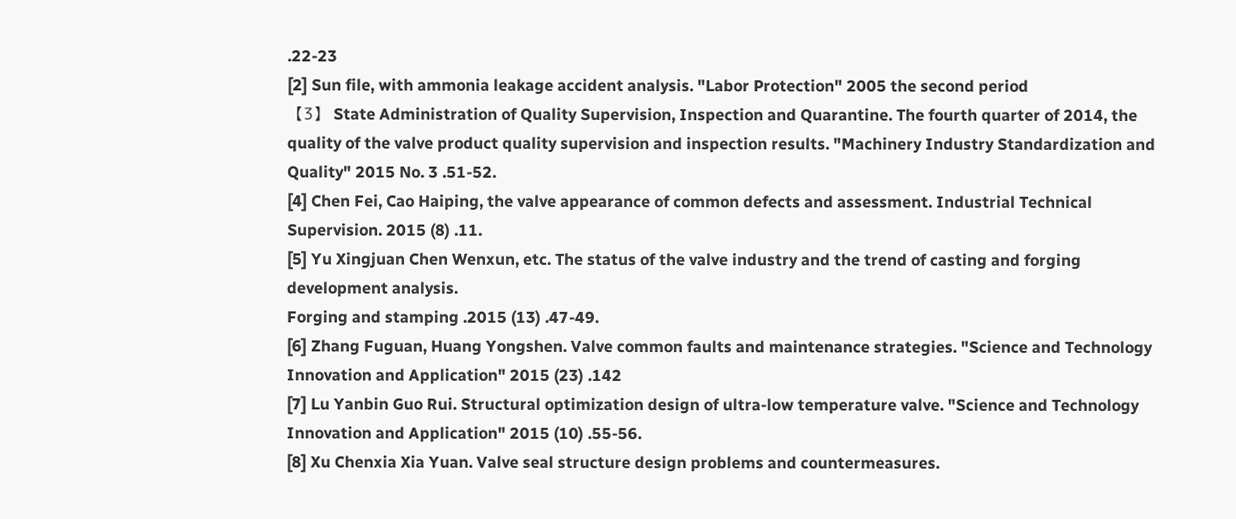.22-23
[2] Sun file, with ammonia leakage accident analysis. "Labor Protection" 2005 the second period
【3】 State Administration of Quality Supervision, Inspection and Quarantine. The fourth quarter of 2014, the quality of the valve product quality supervision and inspection results. "Machinery Industry Standardization and Quality" 2015 No. 3 .51-52.
[4] Chen Fei, Cao Haiping, the valve appearance of common defects and assessment. Industrial Technical Supervision. 2015 (8) .11.
[5] Yu Xingjuan Chen Wenxun, etc. The status of the valve industry and the trend of casting and forging development analysis.
Forging and stamping .2015 (13) .47-49.
[6] Zhang Fuguan, Huang Yongshen. Valve common faults and maintenance strategies. "Science and Technology Innovation and Application" 2015 (23) .142
[7] Lu Yanbin Guo Rui. Structural optimization design of ultra-low temperature valve. "Science and Technology Innovation and Application" 2015 (10) .55-56.
[8] Xu Chenxia Xia Yuan. Valve seal structure design problems and countermeasures.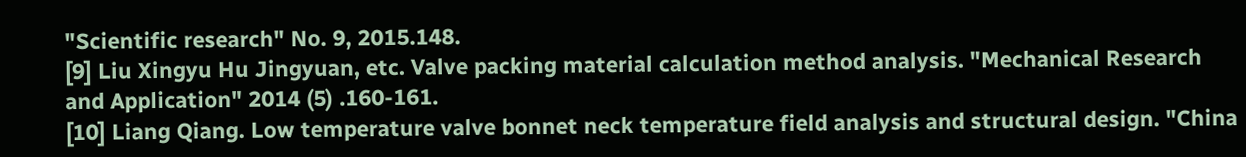"Scientific research" No. 9, 2015.148.
[9] Liu Xingyu Hu Jingyuan, etc. Valve packing material calculation method analysis. "Mechanical Research and Application" 2014 (5) .160-161.
[10] Liang Qiang. Low temperature valve bonnet neck temperature field analysis and structural design. "China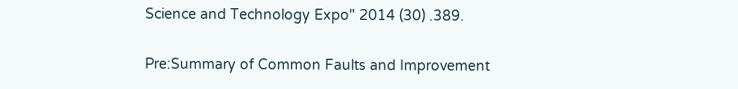Science and Technology Expo" 2014 (30) .389.

Pre:Summary of Common Faults and Improvement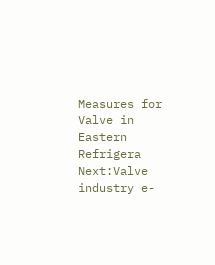Measures for Valve in Eastern Refrigera
Next:Valve industry e-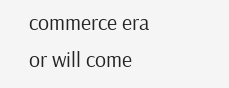commerce era or will come